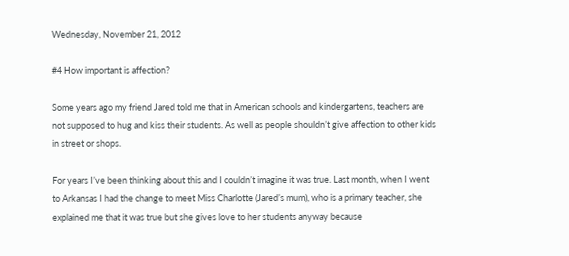Wednesday, November 21, 2012

#4 How important is affection?

Some years ago my friend Jared told me that in American schools and kindergartens, teachers are not supposed to hug and kiss their students. As well as people shouldn’t give affection to other kids in street or shops.

For years I’ve been thinking about this and I couldn’t imagine it was true. Last month, when I went to Arkansas I had the change to meet Miss Charlotte (Jared’s mum), who is a primary teacher, she explained me that it was true but she gives love to her students anyway because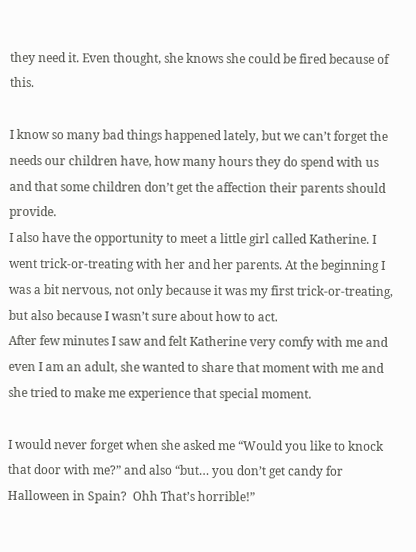they need it. Even thought, she knows she could be fired because of this.

I know so many bad things happened lately, but we can’t forget the needs our children have, how many hours they do spend with us and that some children don’t get the affection their parents should provide.
I also have the opportunity to meet a little girl called Katherine. I went trick-or-treating with her and her parents. At the beginning I was a bit nervous, not only because it was my first trick-or-treating, but also because I wasn’t sure about how to act.
After few minutes I saw and felt Katherine very comfy with me and even I am an adult, she wanted to share that moment with me and she tried to make me experience that special moment.

I would never forget when she asked me “Would you like to knock that door with me?” and also “but… you don’t get candy for Halloween in Spain?  Ohh That’s horrible!”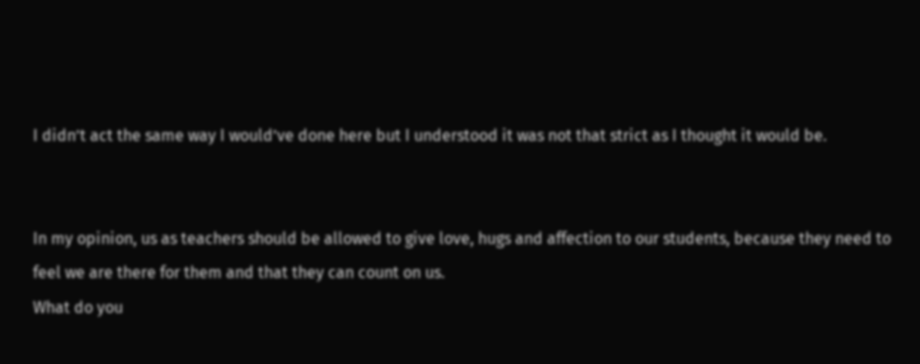I didn’t act the same way I would’ve done here but I understood it was not that strict as I thought it would be.


In my opinion, us as teachers should be allowed to give love, hugs and affection to our students, because they need to feel we are there for them and that they can count on us.
What do you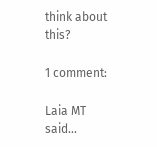think about this?

1 comment:

Laia MT said...